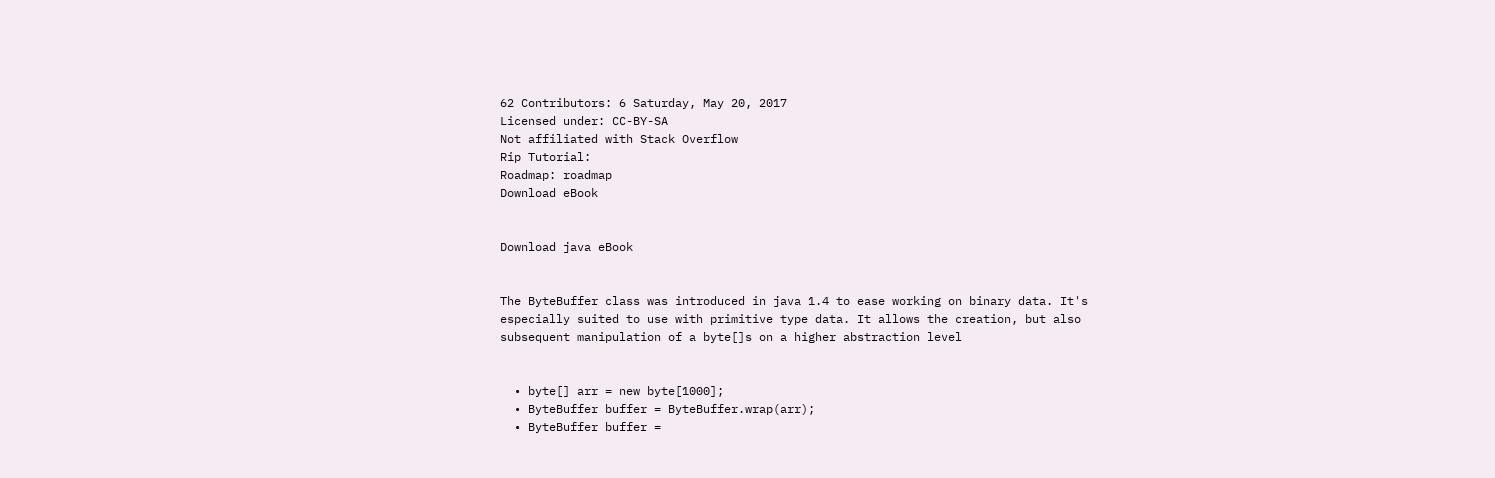62 Contributors: 6 Saturday, May 20, 2017
Licensed under: CC-BY-SA
Not affiliated with Stack Overflow
Rip Tutorial:
Roadmap: roadmap
Download eBook


Download java eBook


The ByteBuffer class was introduced in java 1.4 to ease working on binary data. It's especially suited to use with primitive type data. It allows the creation, but also subsequent manipulation of a byte[]s on a higher abstraction level


  • byte[] arr = new byte[1000];
  • ByteBuffer buffer = ByteBuffer.wrap(arr);
  • ByteBuffer buffer =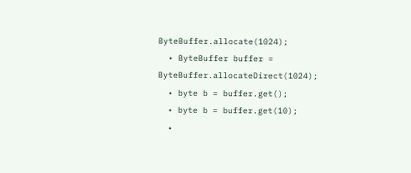ByteBuffer.allocate(1024);
  • ByteBuffer buffer = ByteBuffer.allocateDirect(1024);
  • byte b = buffer.get();
  • byte b = buffer.get(10);
  •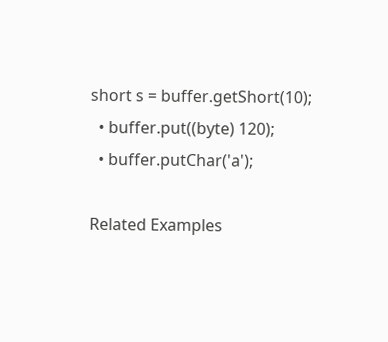short s = buffer.getShort(10);
  • buffer.put((byte) 120);
  • buffer.putChar('a');

Related Examples